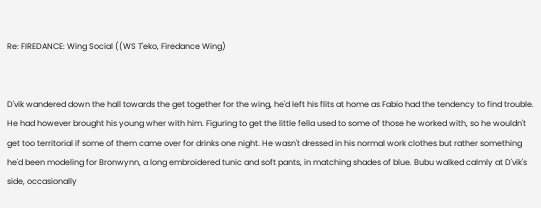Re: FIREDANCE: Wing Social ((WS T'eko, Firedance Wing)


D'vik wandered down the hall towards the get together for the wing, he'd left his flits at home as Fabio had the tendency to find trouble. He had however brought his young wher with him. Figuring to get the little fella used to some of those he worked with, so he wouldn't get too territorial if some of them came over for drinks one night. He wasn't dressed in his normal work clothes but rather something he'd been modeling for Bronwynn, a long embroidered tunic and soft pants, in matching shades of blue. Bubu walked calmly at D'vik's side, occasionally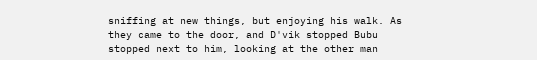sniffing at new things, but enjoying his walk. As they came to the door, and D'vik stopped Bubu stopped next to him, looking at the other man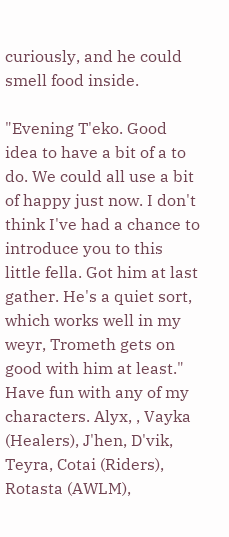curiously, and he could smell food inside.

"Evening T'eko. Good idea to have a bit of a to do. We could all use a bit of happy just now. I don't think I've had a chance to introduce you to this little fella. Got him at last gather. He's a quiet sort, which works well in my weyr, Trometh gets on good with him at least."
Have fun with any of my characters. Alyx, , Vayka (Healers), J'hen, D'vik, Teyra, Cotai (Riders), Rotasta (AWLM),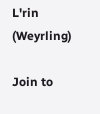L'rin (Weyrling)

Join to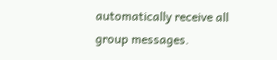automatically receive all group messages.